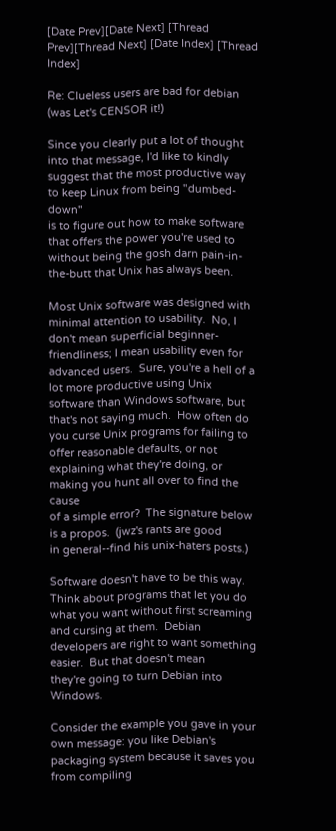[Date Prev][Date Next] [Thread Prev][Thread Next] [Date Index] [Thread Index]

Re: Clueless users are bad for debian (was Let's CENSOR it!)

Since you clearly put a lot of thought into that message, I'd like to kindly
suggest that the most productive way to keep Linux from being "dumbed-down"
is to figure out how to make software that offers the power you're used to
without being the gosh darn pain-in-the-butt that Unix has always been.

Most Unix software was designed with minimal attention to usability.  No, I
don't mean superficial beginner-friendliness; I mean usability even for
advanced users.  Sure, you're a hell of a lot more productive using Unix
software than Windows software, but that's not saying much.  How often do
you curse Unix programs for failing to offer reasonable defaults, or not
explaining what they're doing, or making you hunt all over to find the cause
of a simple error?  The signature below is a propos.  (jwz's rants are good
in general--find his unix-haters posts.)

Software doesn't have to be this way.  Think about programs that let you do
what you want without first screaming and cursing at them.  Debian
developers are right to want something easier.  But that doesn't mean
they're going to turn Debian into Windows.

Consider the example you gave in your own message: you like Debian's
packaging system because it saves you from compiling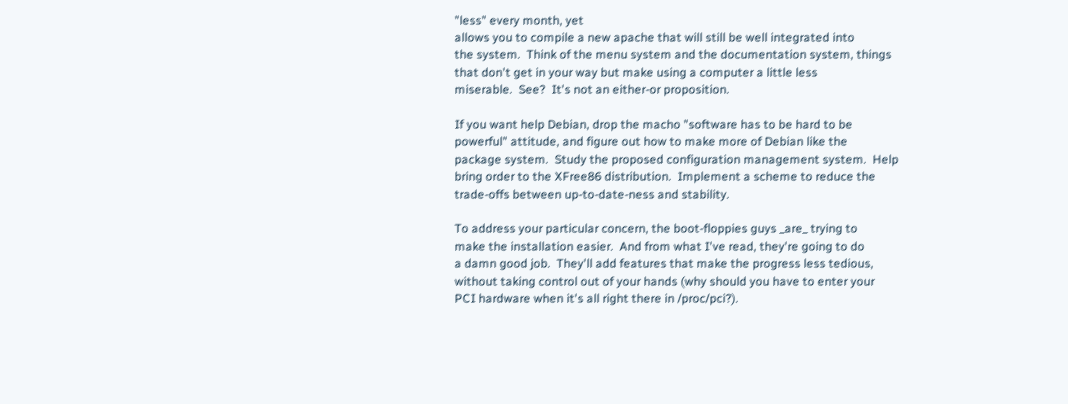"less" every month, yet
allows you to compile a new apache that will still be well integrated into
the system.  Think of the menu system and the documentation system, things
that don't get in your way but make using a computer a little less
miserable.  See?  It's not an either-or proposition.

If you want help Debian, drop the macho "software has to be hard to be
powerful" attitude, and figure out how to make more of Debian like the
package system.  Study the proposed configuration management system.  Help
bring order to the XFree86 distribution.  Implement a scheme to reduce the
trade-offs between up-to-date-ness and stability.

To address your particular concern, the boot-floppies guys _are_ trying to
make the installation easier.  And from what I've read, they're going to do
a damn good job.  They'll add features that make the progress less tedious,
without taking control out of your hands (why should you have to enter your
PCI hardware when it's all right there in /proc/pci?).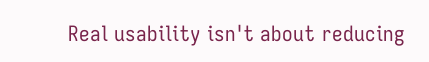Real usability isn't about reducing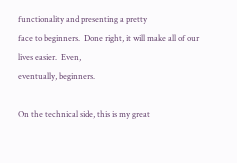functionality and presenting a pretty
face to beginners.  Done right, it will make all of our lives easier.  Even,
eventually, beginners.

On the technical side, this is my great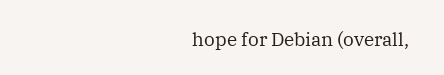hope for Debian (overall,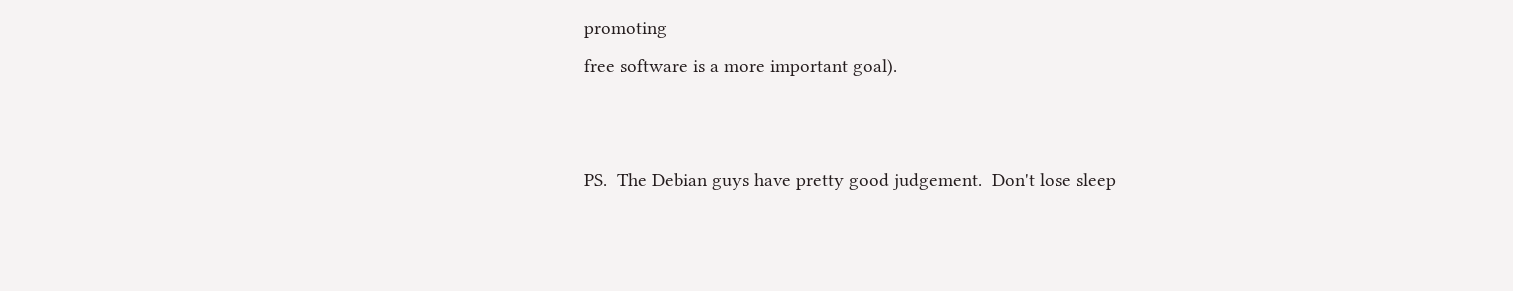promoting
free software is a more important goal).


PS.  The Debian guys have pretty good judgement.  Don't lose sleep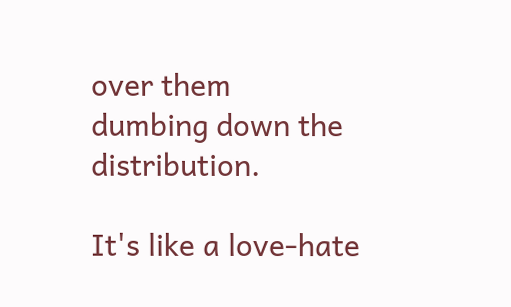over them
dumbing down the distribution.

It's like a love-hate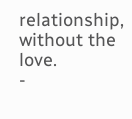relationship, without the love.
-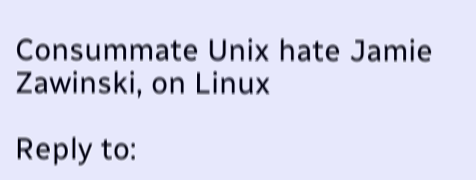Consummate Unix hate Jamie Zawinski, on Linux

Reply to: